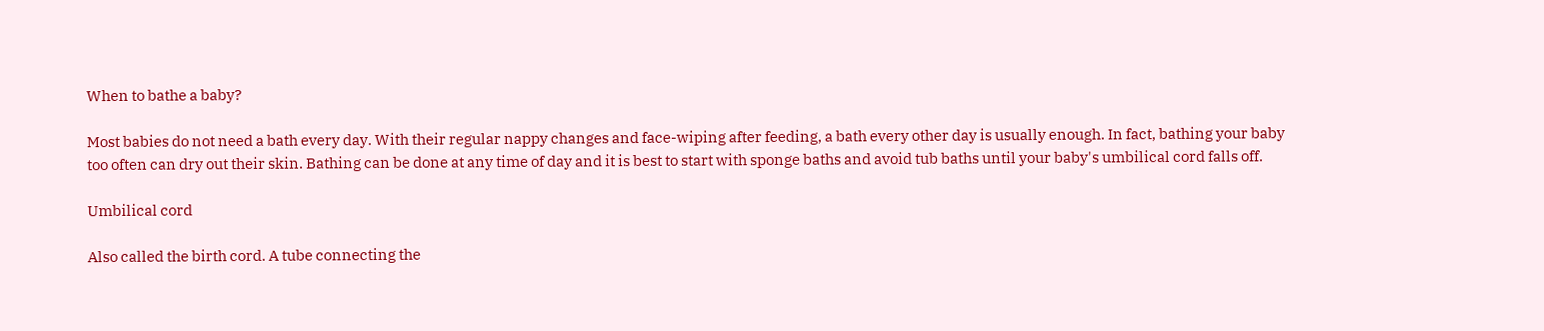When to bathe a baby?

Most babies do not need a bath every day. With their regular nappy changes and face-wiping after feeding, a bath every other day is usually enough. In fact, bathing your baby too often can dry out their skin. Bathing can be done at any time of day and it is best to start with sponge baths and avoid tub baths until your baby's umbilical cord falls off.

Umbilical cord

Also called the birth cord. A tube connecting the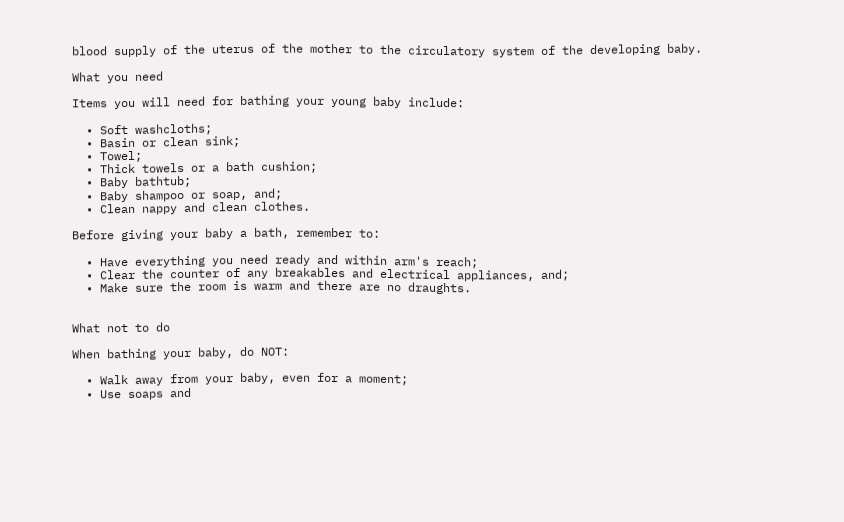blood supply of the uterus of the mother to the circulatory system of the developing baby.

What you need

Items you will need for bathing your young baby include:

  • Soft washcloths;
  • Basin or clean sink;
  • Towel;
  • Thick towels or a bath cushion;
  • Baby bathtub;
  • Baby shampoo or soap, and;
  • Clean nappy and clean clothes.

Before giving your baby a bath, remember to:

  • Have everything you need ready and within arm's reach;
  • Clear the counter of any breakables and electrical appliances, and;
  • Make sure the room is warm and there are no draughts.


What not to do

When bathing your baby, do NOT:

  • Walk away from your baby, even for a moment;
  • Use soaps and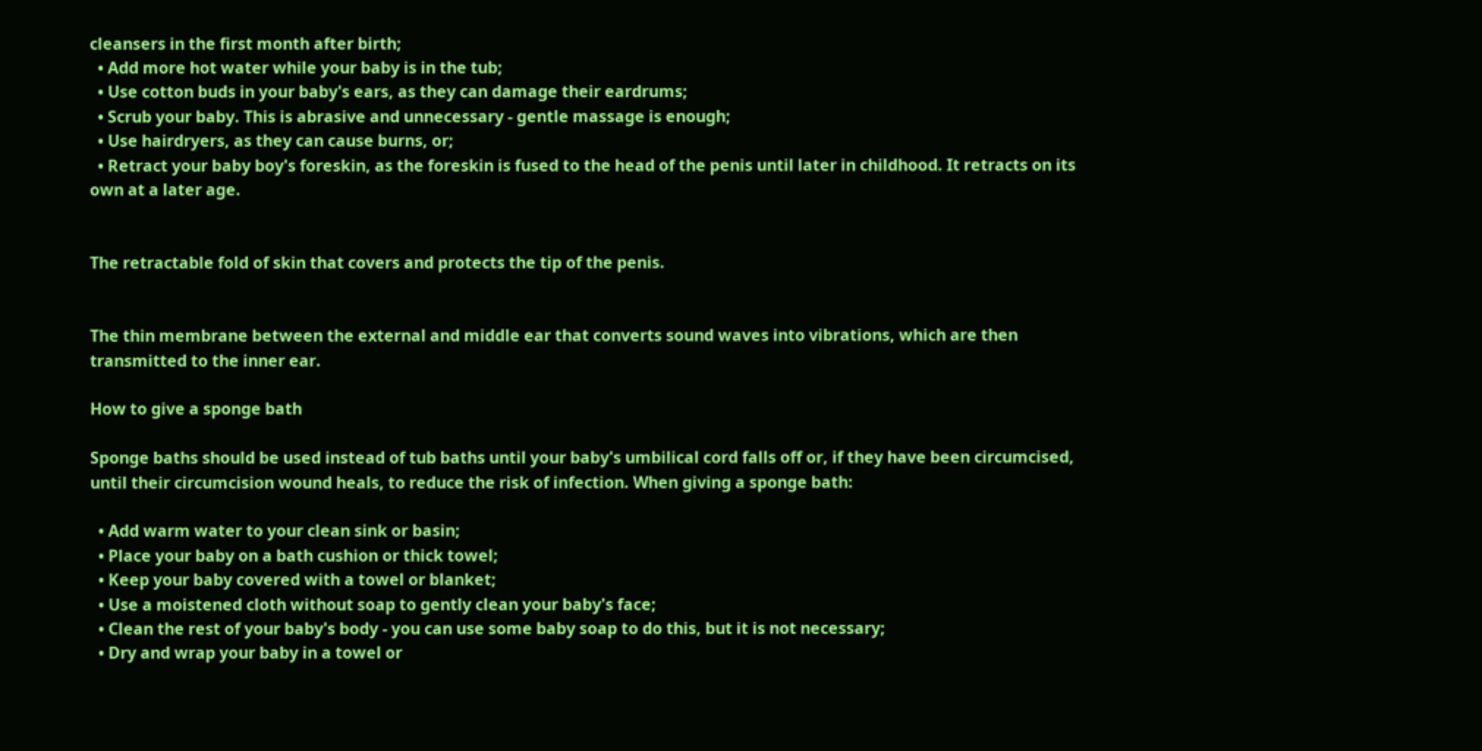cleansers in the first month after birth;
  • Add more hot water while your baby is in the tub;
  • Use cotton buds in your baby's ears, as they can damage their eardrums;
  • Scrub your baby. This is abrasive and unnecessary - gentle massage is enough;
  • Use hairdryers, as they can cause burns, or;
  • Retract your baby boy's foreskin, as the foreskin is fused to the head of the penis until later in childhood. It retracts on its own at a later age.


The retractable fold of skin that covers and protects the tip of the penis.


The thin membrane between the external and middle ear that converts sound waves into vibrations, which are then transmitted to the inner ear.

How to give a sponge bath

Sponge baths should be used instead of tub baths until your baby's umbilical cord falls off or, if they have been circumcised, until their circumcision wound heals, to reduce the risk of infection. When giving a sponge bath:

  • Add warm water to your clean sink or basin;
  • Place your baby on a bath cushion or thick towel;
  • Keep your baby covered with a towel or blanket;
  • Use a moistened cloth without soap to gently clean your baby's face;
  • Clean the rest of your baby's body - you can use some baby soap to do this, but it is not necessary;
  • Dry and wrap your baby in a towel or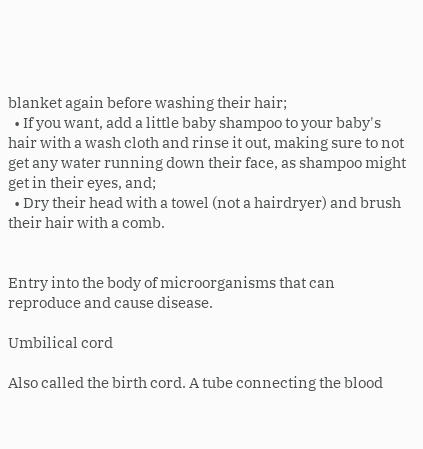blanket again before washing their hair;
  • If you want, add a little baby shampoo to your baby's hair with a wash cloth and rinse it out, making sure to not get any water running down their face, as shampoo might get in their eyes, and;
  • Dry their head with a towel (not a hairdryer) and brush their hair with a comb.


Entry into the body of microorganisms that can reproduce and cause disease.

Umbilical cord

Also called the birth cord. A tube connecting the blood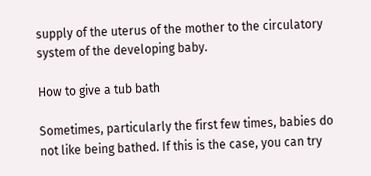supply of the uterus of the mother to the circulatory system of the developing baby.

How to give a tub bath

Sometimes, particularly the first few times, babies do not like being bathed. If this is the case, you can try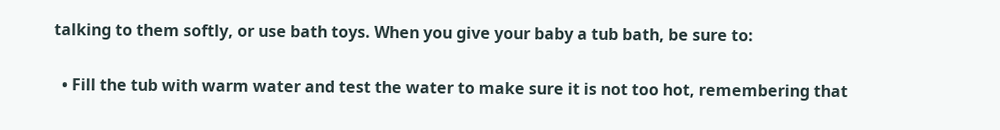talking to them softly, or use bath toys. When you give your baby a tub bath, be sure to:

  • Fill the tub with warm water and test the water to make sure it is not too hot, remembering that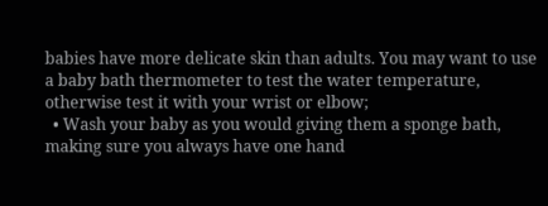babies have more delicate skin than adults. You may want to use a baby bath thermometer to test the water temperature, otherwise test it with your wrist or elbow;
  • Wash your baby as you would giving them a sponge bath, making sure you always have one hand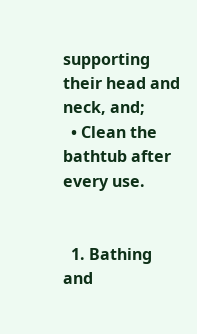supporting their head and neck, and;
  • Clean the bathtub after every use.


  1. Bathing and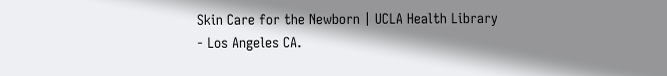Skin Care for the Newborn | UCLA Health Library - Los Angeles CA.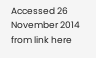Accessed 26 November 2014 from link here